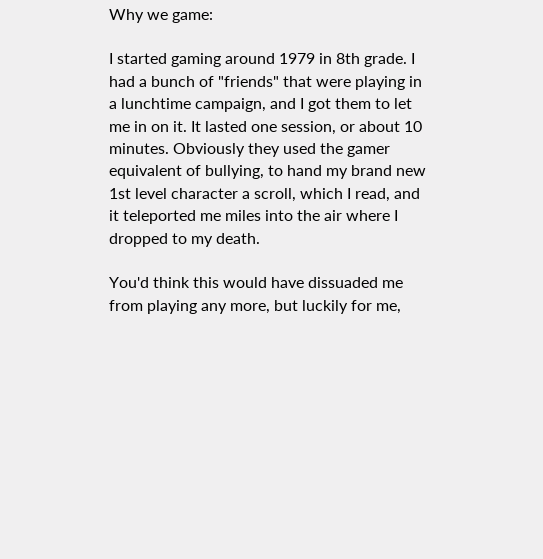Why we game:

I started gaming around 1979 in 8th grade. I had a bunch of "friends" that were playing in a lunchtime campaign, and I got them to let me in on it. It lasted one session, or about 10 minutes. Obviously they used the gamer equivalent of bullying, to hand my brand new 1st level character a scroll, which I read, and it teleported me miles into the air where I dropped to my death.

You'd think this would have dissuaded me from playing any more, but luckily for me,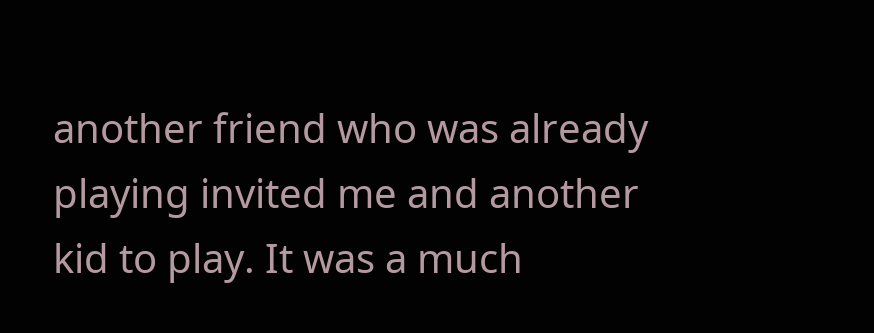another friend who was already playing invited me and another kid to play. It was a much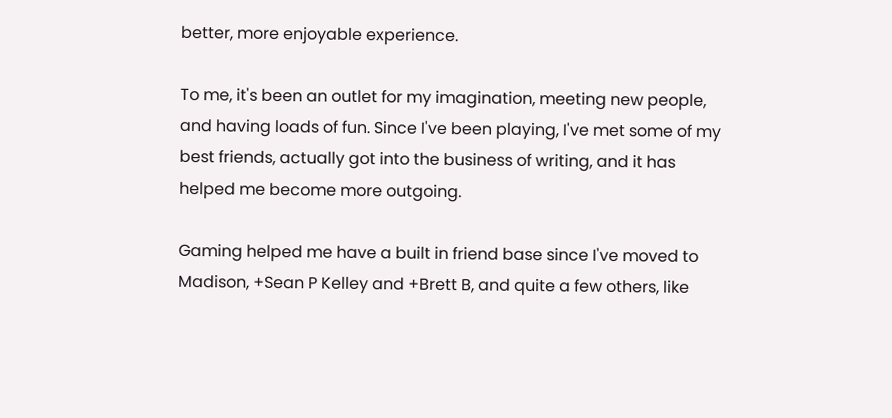better, more enjoyable experience.

To me, it's been an outlet for my imagination, meeting new people, and having loads of fun. Since I've been playing, I've met some of my best friends, actually got into the business of writing, and it has helped me become more outgoing.

Gaming helped me have a built in friend base since I've moved to Madison, +Sean P Kelley and +Brett B, and quite a few others, like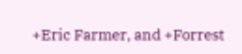+Eric Farmer, and +Forrest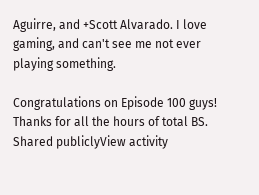Aguirre, and +Scott Alvarado. I love gaming, and can't see me not ever playing something.

Congratulations on Episode 100 guys! Thanks for all the hours of total BS.
Shared publiclyView activity